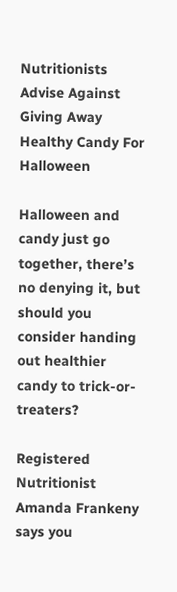Nutritionists Advise Against Giving Away Healthy Candy For Halloween

Halloween and candy just go together, there’s no denying it, but should you consider handing out healthier candy to trick-or-treaters?

Registered Nutritionist Amanda Frankeny says you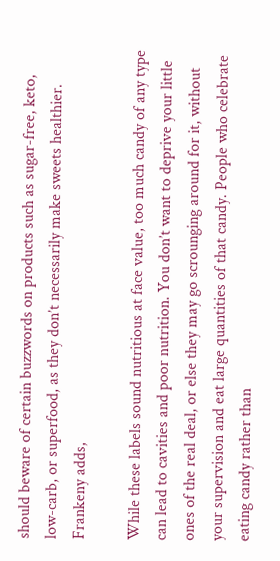should beware of certain buzzwords on products such as sugar-free, keto, low-carb, or superfood, as they don’t necessarily make sweets healthier. Frankeny adds,

While these labels sound nutritious at face value, too much candy of any type can lead to cavities and poor nutrition. You don’t want to deprive your little ones of the real deal, or else they may go scrounging around for it, without your supervision and eat large quantities of that candy. People who celebrate eating candy rather than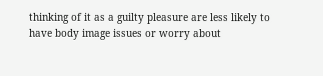thinking of it as a guilty pleasure are less likely to have body image issues or worry about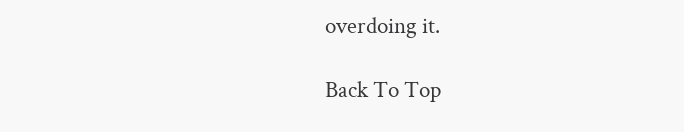overdoing it.

Back To Top